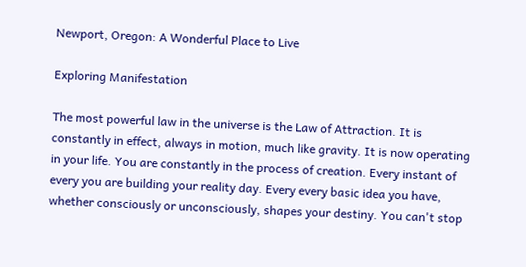Newport, Oregon: A Wonderful Place to Live

Exploring Manifestation

The most powerful law in the universe is the Law of Attraction. It is constantly in effect, always in motion, much like gravity. It is now operating in your life. You are constantly in the process of creation. Every instant of every you are building your reality day. Every every basic idea you have, whether consciously or unconsciously, shapes your destiny. You can't stop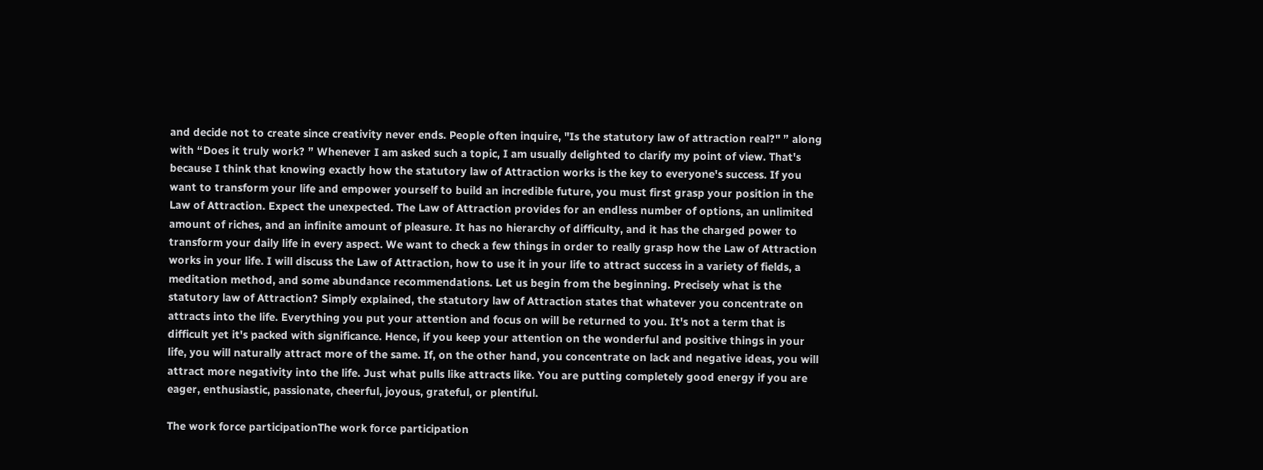and decide not to create since creativity never ends. People often inquire, "Is the statutory law of attraction real?" ” along with “Does it truly work? ” Whenever I am asked such a topic, I am usually delighted to clarify my point of view. That's because I think that knowing exactly how the statutory law of Attraction works is the key to everyone's success. If you want to transform your life and empower yourself to build an incredible future, you must first grasp your position in the Law of Attraction. Expect the unexpected. The Law of Attraction provides for an endless number of options, an unlimited amount of riches, and an infinite amount of pleasure. It has no hierarchy of difficulty, and it has the charged power to transform your daily life in every aspect. We want to check a few things in order to really grasp how the Law of Attraction works in your life. I will discuss the Law of Attraction, how to use it in your life to attract success in a variety of fields, a meditation method, and some abundance recommendations. Let us begin from the beginning. Precisely what is the statutory law of Attraction? Simply explained, the statutory law of Attraction states that whatever you concentrate on attracts into the life. Everything you put your attention and focus on will be returned to you. It's not a term that is difficult yet it's packed with significance. Hence, if you keep your attention on the wonderful and positive things in your life, you will naturally attract more of the same. If, on the other hand, you concentrate on lack and negative ideas, you will attract more negativity into the life. Just what pulls like attracts like. You are putting completely good energy if you are eager, enthusiastic, passionate, cheerful, joyous, grateful, or plentiful.

The work force participationThe work force participation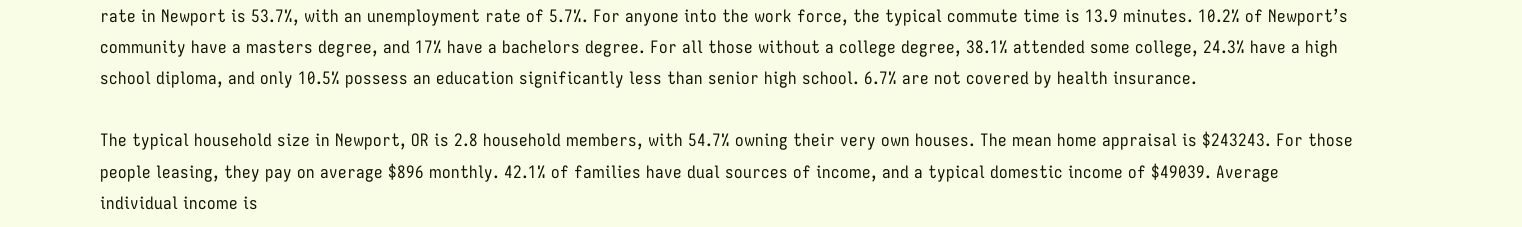rate in Newport is 53.7%, with an unemployment rate of 5.7%. For anyone into the work force, the typical commute time is 13.9 minutes. 10.2% of Newport’s community have a masters degree, and 17% have a bachelors degree. For all those without a college degree, 38.1% attended some college, 24.3% have a high school diploma, and only 10.5% possess an education significantly less than senior high school. 6.7% are not covered by health insurance.

The typical household size in Newport, OR is 2.8 household members, with 54.7% owning their very own houses. The mean home appraisal is $243243. For those people leasing, they pay on average $896 monthly. 42.1% of families have dual sources of income, and a typical domestic income of $49039. Average individual income is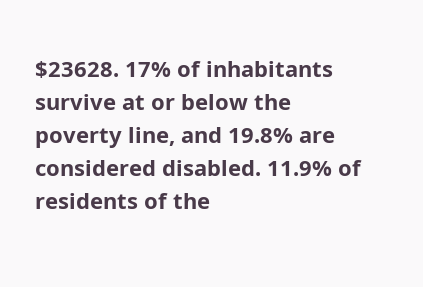$23628. 17% of inhabitants survive at or below the poverty line, and 19.8% are considered disabled. 11.9% of residents of the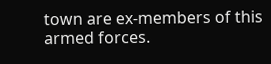town are ex-members of this armed forces.